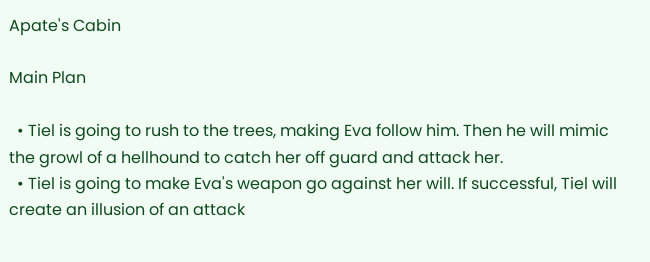Apate's Cabin

Main Plan

  • Tiel is going to rush to the trees, making Eva follow him. Then he will mimic the growl of a hellhound to catch her off guard and attack her.
  • Tiel is going to make Eva's weapon go against her will. If successful, Tiel will create an illusion of an attack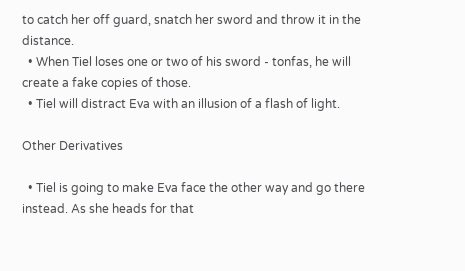to catch her off guard, snatch her sword and throw it in the distance.
  • When Tiel loses one or two of his sword - tonfas, he will create a fake copies of those.
  • Tiel will distract Eva with an illusion of a flash of light.

Other Derivatives

  • Tiel is going to make Eva face the other way and go there instead. As she heads for that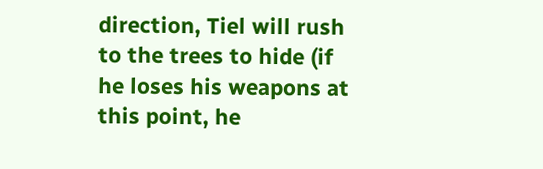direction, Tiel will rush to the trees to hide (if he loses his weapons at this point, he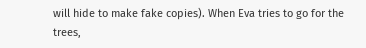will hide to make fake copies). When Eva tries to go for the trees,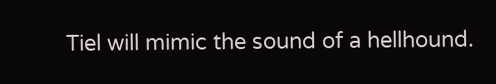Tiel will mimic the sound of a hellhound.